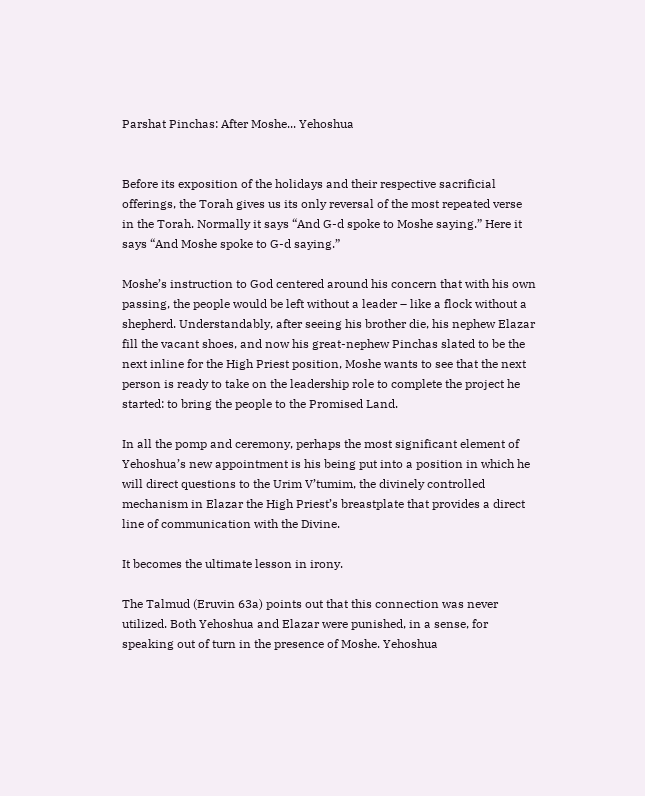Parshat Pinchas: After Moshe... Yehoshua


Before its exposition of the holidays and their respective sacrificial offerings, the Torah gives us its only reversal of the most repeated verse in the Torah. Normally it says “And G-d spoke to Moshe saying.” Here it says “And Moshe spoke to G-d saying.”

Moshe’s instruction to God centered around his concern that with his own passing, the people would be left without a leader – like a flock without a shepherd. Understandably, after seeing his brother die, his nephew Elazar fill the vacant shoes, and now his great-nephew Pinchas slated to be the next inline for the High Priest position, Moshe wants to see that the next person is ready to take on the leadership role to complete the project he started: to bring the people to the Promised Land.

In all the pomp and ceremony, perhaps the most significant element of Yehoshua’s new appointment is his being put into a position in which he will direct questions to the Urim V’tumim, the divinely controlled mechanism in Elazar the High Priest’s breastplate that provides a direct line of communication with the Divine.

It becomes the ultimate lesson in irony.

The Talmud (Eruvin 63a) points out that this connection was never utilized. Both Yehoshua and Elazar were punished, in a sense, for speaking out of turn in the presence of Moshe. Yehoshua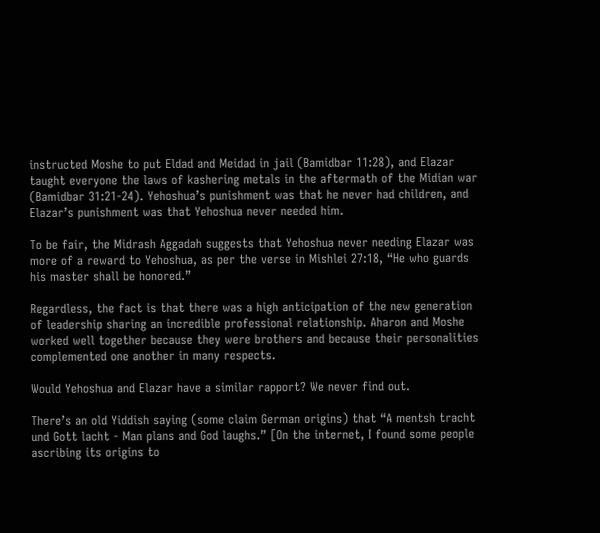instructed Moshe to put Eldad and Meidad in jail (Bamidbar 11:28), and Elazar taught everyone the laws of kashering metals in the aftermath of the Midian war (Bamidbar 31:21-24). Yehoshua’s punishment was that he never had children, and Elazar’s punishment was that Yehoshua never needed him.

To be fair, the Midrash Aggadah suggests that Yehoshua never needing Elazar was more of a reward to Yehoshua, as per the verse in Mishlei 27:18, “He who guards his master shall be honored.”

Regardless, the fact is that there was a high anticipation of the new generation of leadership sharing an incredible professional relationship. Aharon and Moshe worked well together because they were brothers and because their personalities complemented one another in many respects.

Would Yehoshua and Elazar have a similar rapport? We never find out.

There’s an old Yiddish saying (some claim German origins) that “A mentsh tracht und Gott lacht - Man plans and God laughs.” [On the internet, I found some people ascribing its origins to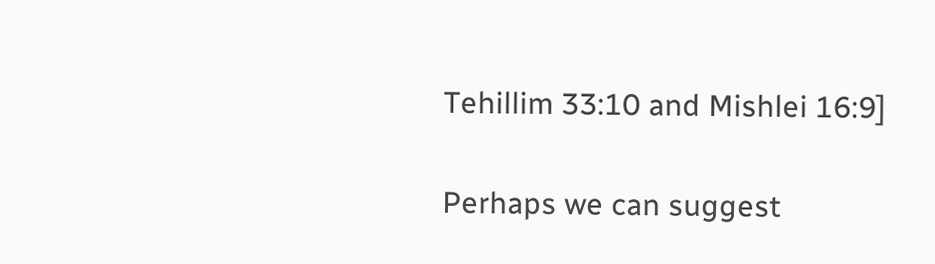Tehillim 33:10 and Mishlei 16:9]

Perhaps we can suggest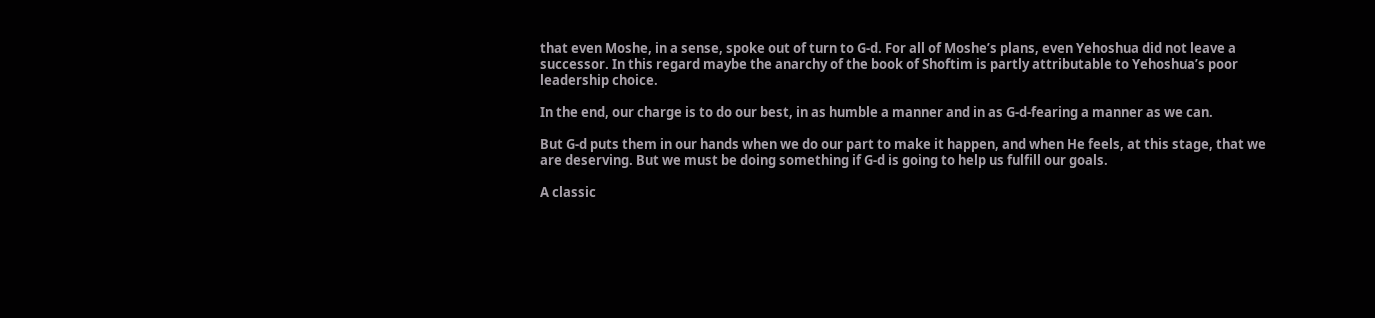that even Moshe, in a sense, spoke out of turn to G-d. For all of Moshe’s plans, even Yehoshua did not leave a successor. In this regard maybe the anarchy of the book of Shoftim is partly attributable to Yehoshua’s poor leadership choice.

In the end, our charge is to do our best, in as humble a manner and in as G-d-fearing a manner as we can.

But G-d puts them in our hands when we do our part to make it happen, and when He feels, at this stage, that we are deserving. But we must be doing something if G-d is going to help us fulfill our goals.

A classic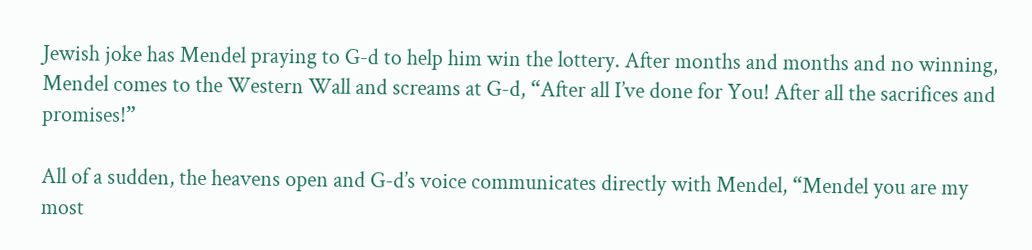Jewish joke has Mendel praying to G-d to help him win the lottery. After months and months and no winning, Mendel comes to the Western Wall and screams at G-d, “After all I’ve done for You! After all the sacrifices and promises!”

All of a sudden, the heavens open and G-d’s voice communicates directly with Mendel, “Mendel you are my most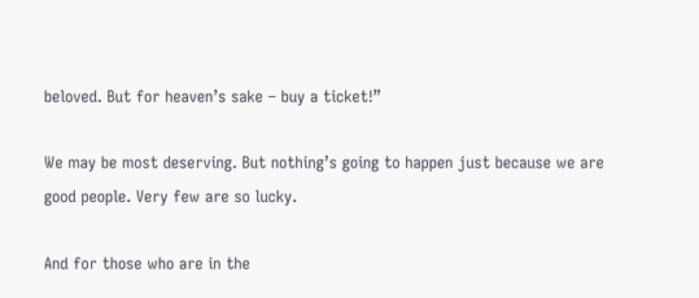beloved. But for heaven’s sake – buy a ticket!”

We may be most deserving. But nothing’s going to happen just because we are good people. Very few are so lucky.

And for those who are in the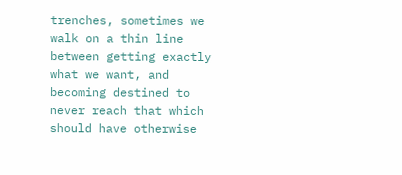trenches, sometimes we walk on a thin line between getting exactly what we want, and becoming destined to never reach that which should have otherwise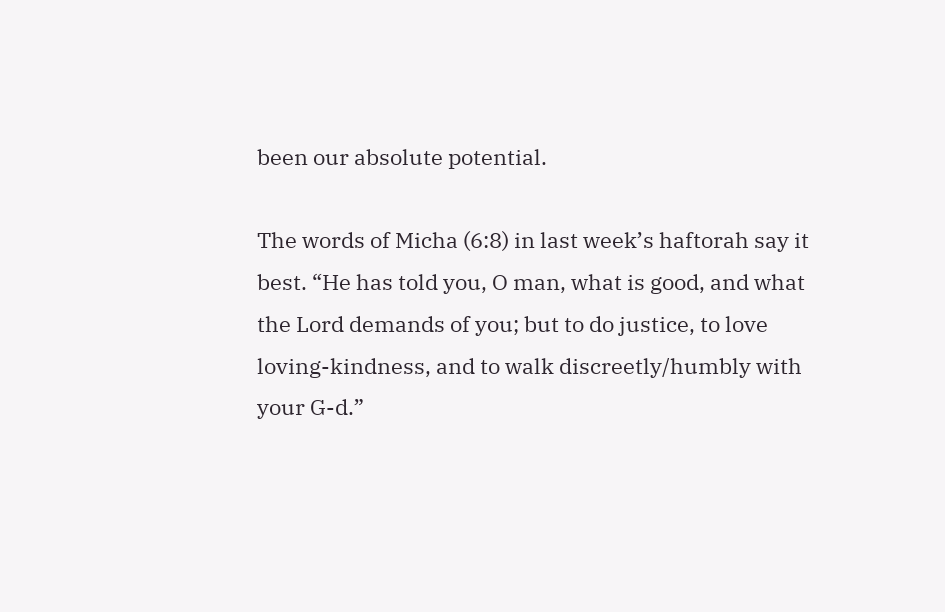been our absolute potential.

The words of Micha (6:8) in last week’s haftorah say it best. “He has told you, O man, what is good, and what the Lord demands of you; but to do justice, to love loving-kindness, and to walk discreetly/humbly with your G-d.”